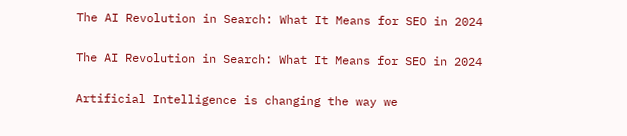The AI Revolution in Search: What It Means for SEO in 2024

The AI Revolution in Search: What It Means for SEO in 2024

Artificial Intelligence is changing the way we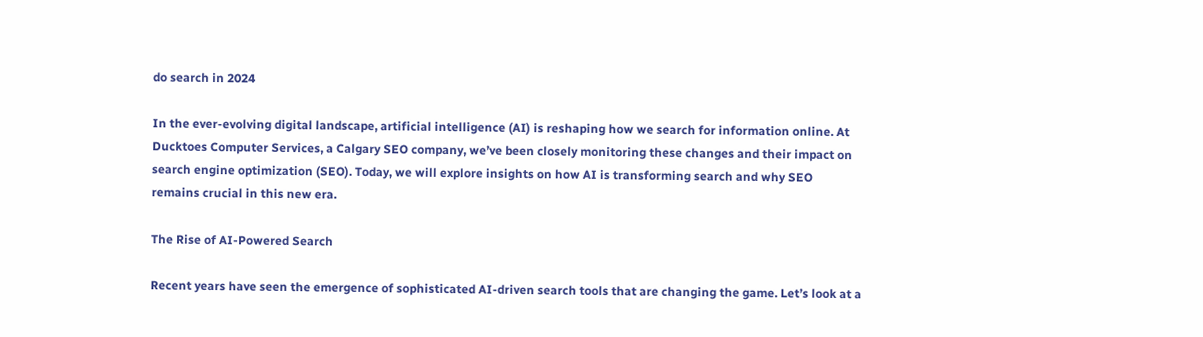do search in 2024

In the ever-evolving digital landscape, artificial intelligence (AI) is reshaping how we search for information online. At Ducktoes Computer Services, a Calgary SEO company, we’ve been closely monitoring these changes and their impact on search engine optimization (SEO). Today, we will explore insights on how AI is transforming search and why SEO remains crucial in this new era.

The Rise of AI-Powered Search

Recent years have seen the emergence of sophisticated AI-driven search tools that are changing the game. Let’s look at a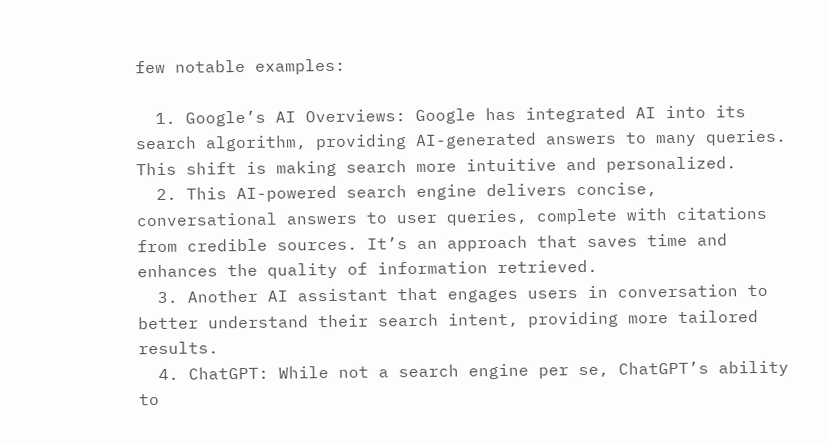few notable examples:

  1. Google’s AI Overviews: Google has integrated AI into its search algorithm, providing AI-generated answers to many queries. This shift is making search more intuitive and personalized.
  2. This AI-powered search engine delivers concise, conversational answers to user queries, complete with citations from credible sources. It’s an approach that saves time and enhances the quality of information retrieved.
  3. Another AI assistant that engages users in conversation to better understand their search intent, providing more tailored results.
  4. ChatGPT: While not a search engine per se, ChatGPT’s ability to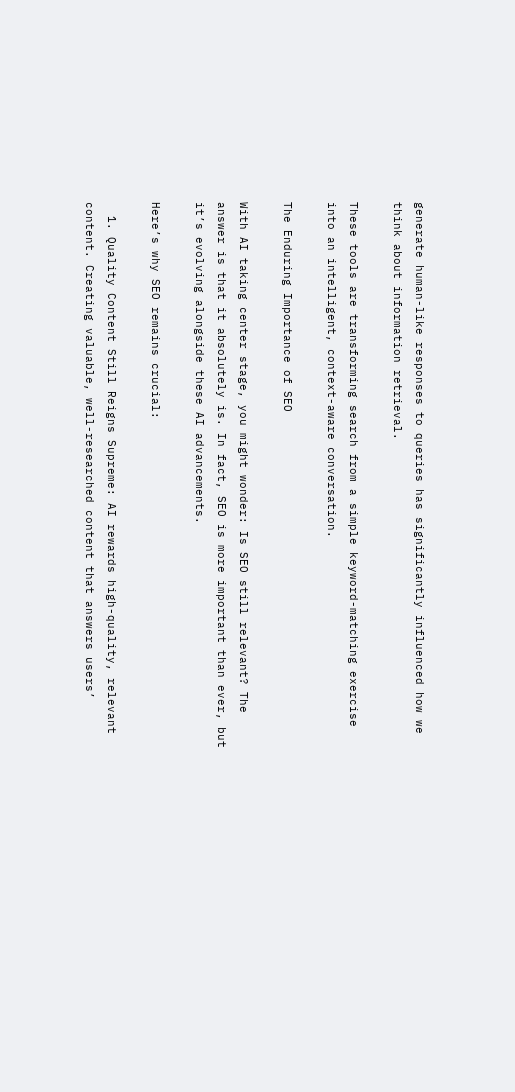generate human-like responses to queries has significantly influenced how we think about information retrieval.

These tools are transforming search from a simple keyword-matching exercise into an intelligent, context-aware conversation.

The Enduring Importance of SEO

With AI taking center stage, you might wonder: Is SEO still relevant? The answer is that it absolutely is. In fact, SEO is more important than ever, but it’s evolving alongside these AI advancements.

Here’s why SEO remains crucial:

  1. Quality Content Still Reigns Supreme: AI rewards high-quality, relevant content. Creating valuable, well-researched content that answers users’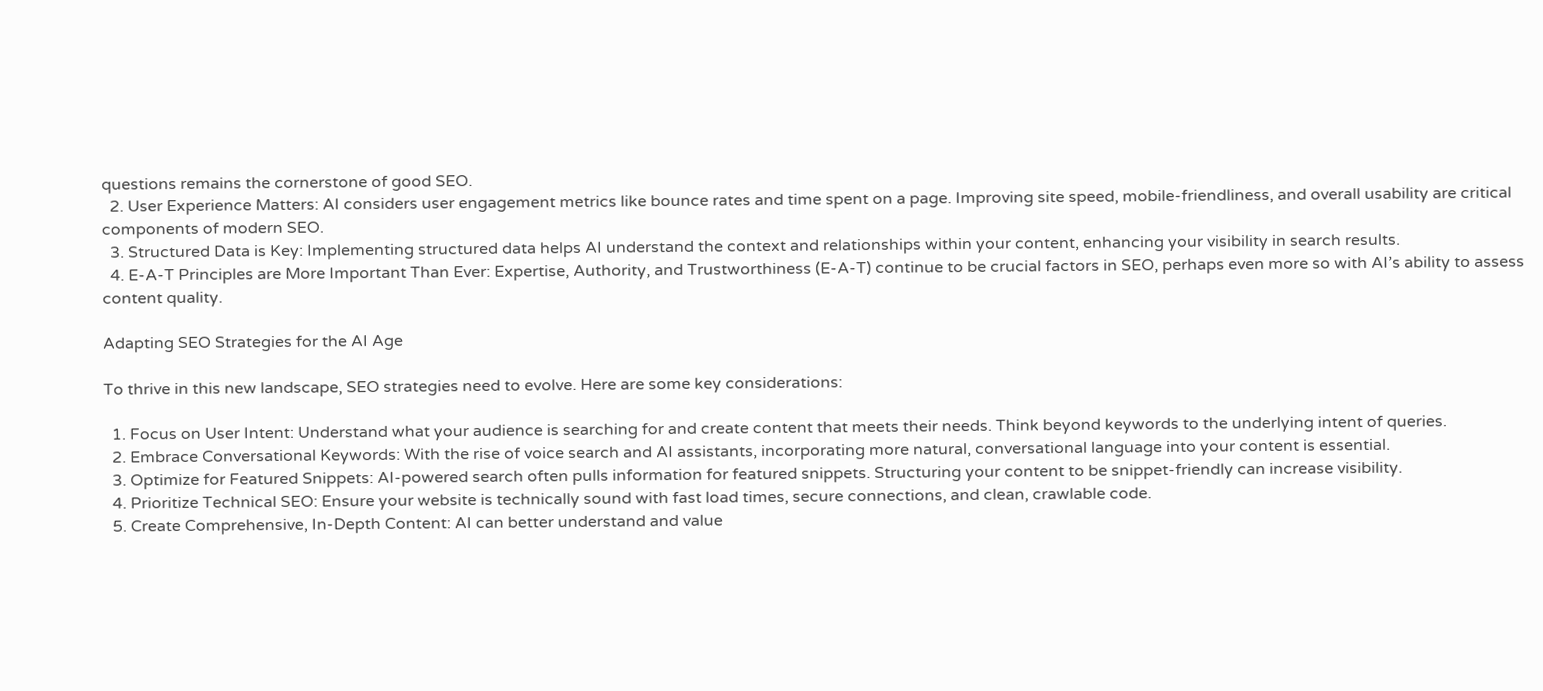questions remains the cornerstone of good SEO.
  2. User Experience Matters: AI considers user engagement metrics like bounce rates and time spent on a page. Improving site speed, mobile-friendliness, and overall usability are critical components of modern SEO.
  3. Structured Data is Key: Implementing structured data helps AI understand the context and relationships within your content, enhancing your visibility in search results.
  4. E-A-T Principles are More Important Than Ever: Expertise, Authority, and Trustworthiness (E-A-T) continue to be crucial factors in SEO, perhaps even more so with AI’s ability to assess content quality.

Adapting SEO Strategies for the AI Age

To thrive in this new landscape, SEO strategies need to evolve. Here are some key considerations:

  1. Focus on User Intent: Understand what your audience is searching for and create content that meets their needs. Think beyond keywords to the underlying intent of queries.
  2. Embrace Conversational Keywords: With the rise of voice search and AI assistants, incorporating more natural, conversational language into your content is essential.
  3. Optimize for Featured Snippets: AI-powered search often pulls information for featured snippets. Structuring your content to be snippet-friendly can increase visibility.
  4. Prioritize Technical SEO: Ensure your website is technically sound with fast load times, secure connections, and clean, crawlable code.
  5. Create Comprehensive, In-Depth Content: AI can better understand and value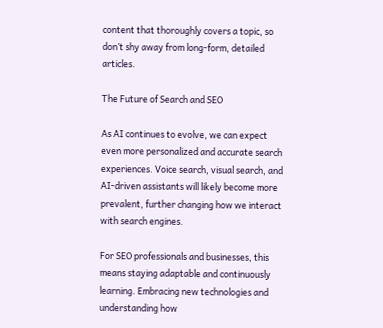content that thoroughly covers a topic, so don’t shy away from long-form, detailed articles.

The Future of Search and SEO

As AI continues to evolve, we can expect even more personalized and accurate search experiences. Voice search, visual search, and AI-driven assistants will likely become more prevalent, further changing how we interact with search engines.

For SEO professionals and businesses, this means staying adaptable and continuously learning. Embracing new technologies and understanding how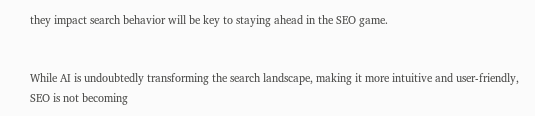they impact search behavior will be key to staying ahead in the SEO game.


While AI is undoubtedly transforming the search landscape, making it more intuitive and user-friendly, SEO is not becoming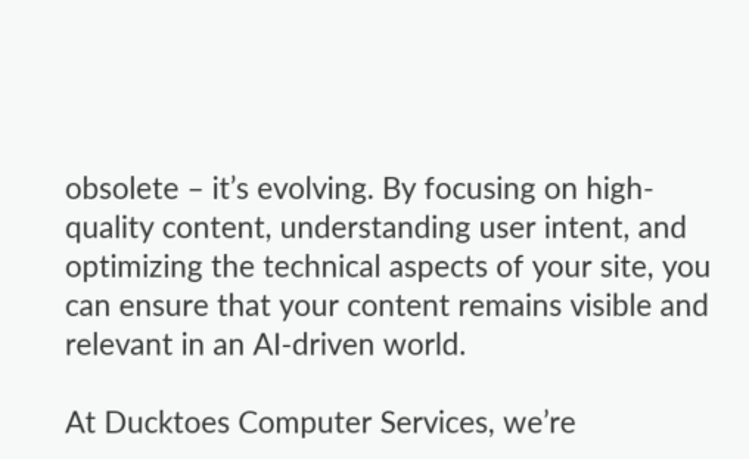obsolete – it’s evolving. By focusing on high-quality content, understanding user intent, and optimizing the technical aspects of your site, you can ensure that your content remains visible and relevant in an AI-driven world.

At Ducktoes Computer Services, we’re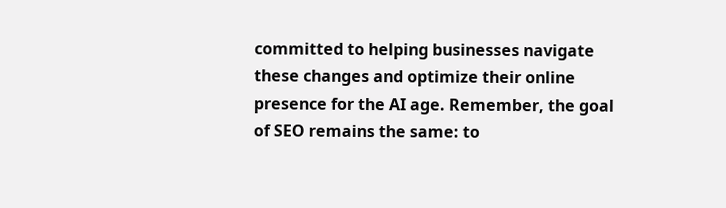committed to helping businesses navigate these changes and optimize their online presence for the AI age. Remember, the goal of SEO remains the same: to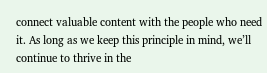connect valuable content with the people who need it. As long as we keep this principle in mind, we’ll continue to thrive in the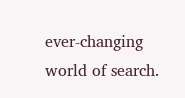ever-changing world of search.